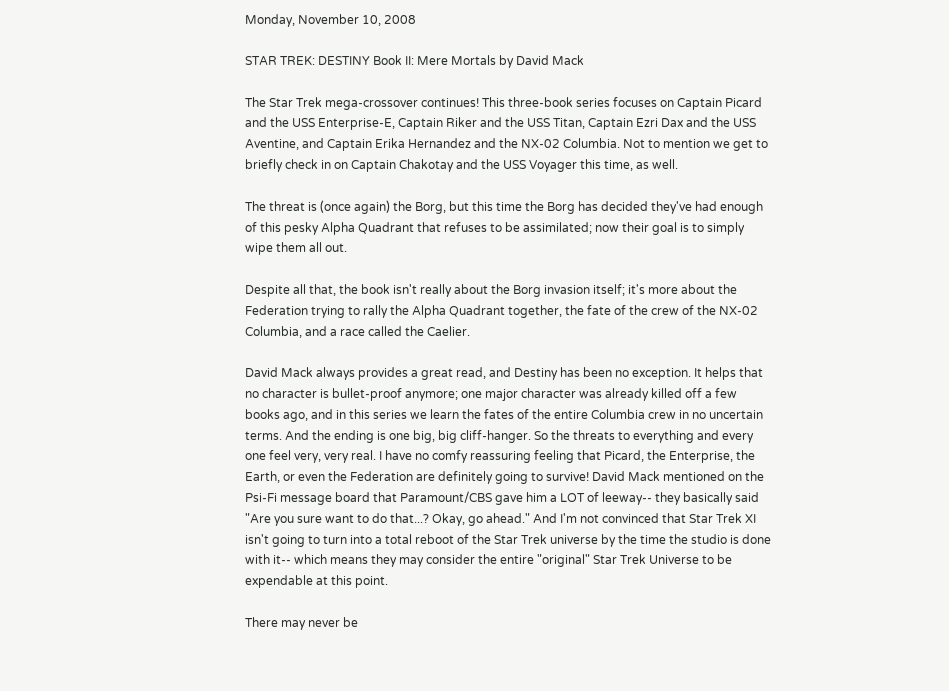Monday, November 10, 2008

STAR TREK: DESTINY Book II: Mere Mortals by David Mack

The Star Trek mega-crossover continues! This three-book series focuses on Captain Picard and the USS Enterprise-E, Captain Riker and the USS Titan, Captain Ezri Dax and the USS Aventine, and Captain Erika Hernandez and the NX-02 Columbia. Not to mention we get to briefly check in on Captain Chakotay and the USS Voyager this time, as well.

The threat is (once again) the Borg, but this time the Borg has decided they've had enough of this pesky Alpha Quadrant that refuses to be assimilated; now their goal is to simply wipe them all out.

Despite all that, the book isn't really about the Borg invasion itself; it's more about the Federation trying to rally the Alpha Quadrant together, the fate of the crew of the NX-02 Columbia, and a race called the Caelier.

David Mack always provides a great read, and Destiny has been no exception. It helps that no character is bullet-proof anymore; one major character was already killed off a few books ago, and in this series we learn the fates of the entire Columbia crew in no uncertain terms. And the ending is one big, big cliff-hanger. So the threats to everything and every one feel very, very real. I have no comfy reassuring feeling that Picard, the Enterprise, the Earth, or even the Federation are definitely going to survive! David Mack mentioned on the Psi-Fi message board that Paramount/CBS gave him a LOT of leeway-- they basically said "Are you sure want to do that...? Okay, go ahead." And I'm not convinced that Star Trek XI isn't going to turn into a total reboot of the Star Trek universe by the time the studio is done with it-- which means they may consider the entire "original" Star Trek Universe to be expendable at this point.

There may never be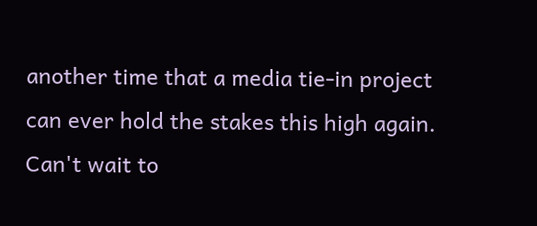another time that a media tie-in project can ever hold the stakes this high again. Can't wait to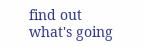find out what's going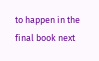to happen in the final book next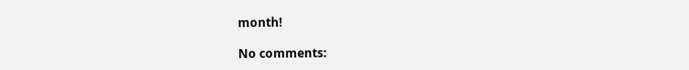month!

No comments: